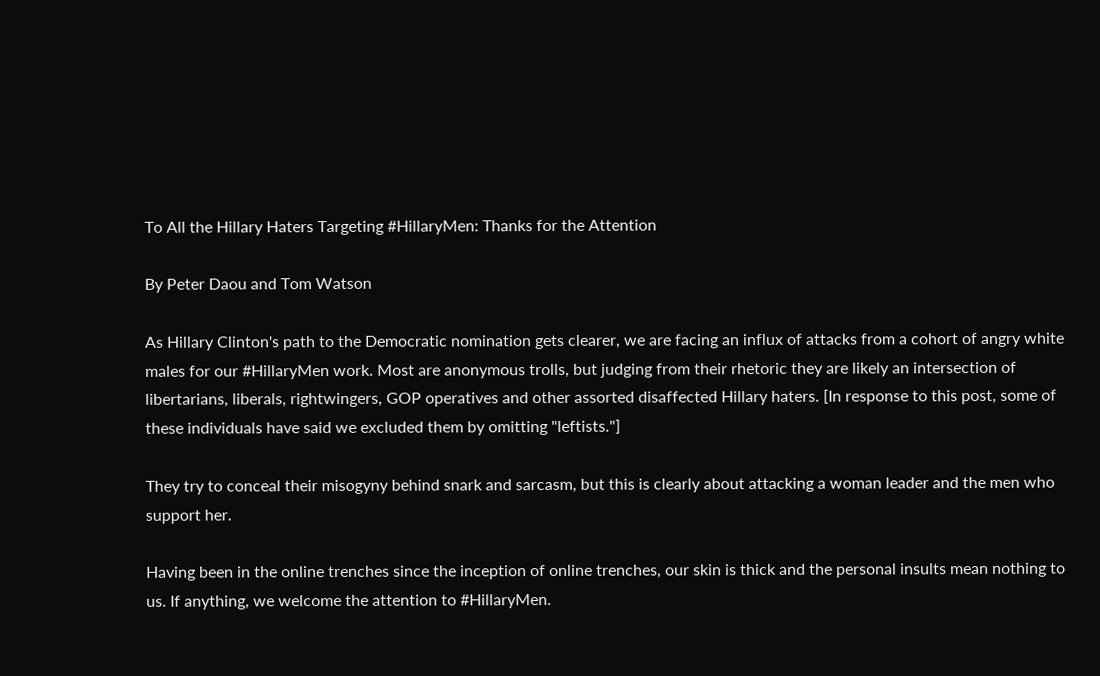To All the Hillary Haters Targeting #HillaryMen: Thanks for the Attention

By Peter Daou and Tom Watson

As Hillary Clinton's path to the Democratic nomination gets clearer, we are facing an influx of attacks from a cohort of angry white males for our #HillaryMen work. Most are anonymous trolls, but judging from their rhetoric they are likely an intersection of libertarians, liberals, rightwingers, GOP operatives and other assorted disaffected Hillary haters. [In response to this post, some of these individuals have said we excluded them by omitting "leftists."]

They try to conceal their misogyny behind snark and sarcasm, but this is clearly about attacking a woman leader and the men who support her.

Having been in the online trenches since the inception of online trenches, our skin is thick and the personal insults mean nothing to us. If anything, we welcome the attention to #HillaryMen.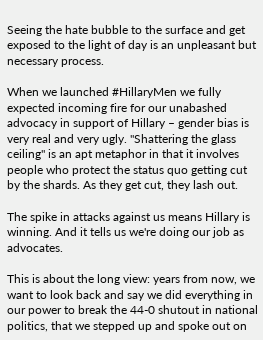Seeing the hate bubble to the surface and get exposed to the light of day is an unpleasant but necessary process.

When we launched #HillaryMen we fully expected incoming fire for our unabashed advocacy in support of Hillary – gender bias is very real and very ugly. "Shattering the glass ceiling" is an apt metaphor in that it involves people who protect the status quo getting cut by the shards. As they get cut, they lash out.

The spike in attacks against us means Hillary is winning. And it tells us we're doing our job as advocates.

This is about the long view: years from now, we want to look back and say we did everything in our power to break the 44-0 shutout in national politics, that we stepped up and spoke out on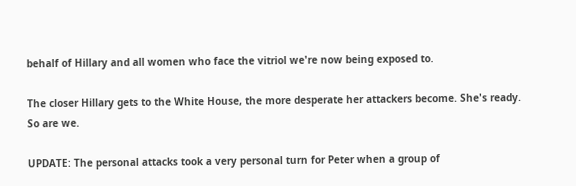behalf of Hillary and all women who face the vitriol we're now being exposed to.

The closer Hillary gets to the White House, the more desperate her attackers become. She's ready. So are we.

UPDATE: The personal attacks took a very personal turn for Peter when a group of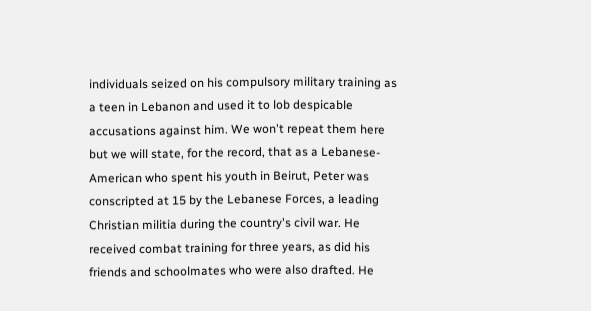individuals seized on his compulsory military training as a teen in Lebanon and used it to lob despicable accusations against him. We won't repeat them here but we will state, for the record, that as a Lebanese-American who spent his youth in Beirut, Peter was conscripted at 15 by the Lebanese Forces, a leading Christian militia during the country's civil war. He received combat training for three years, as did his friends and schoolmates who were also drafted. He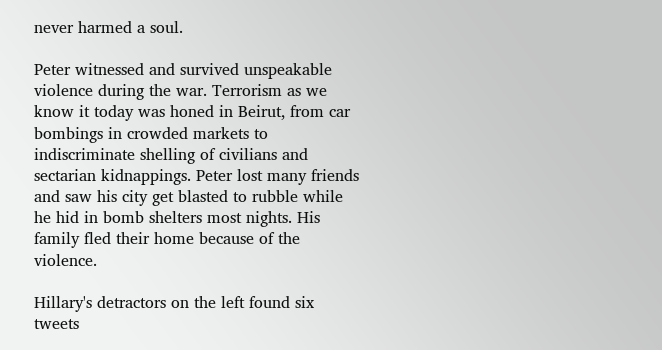never harmed a soul.

Peter witnessed and survived unspeakable violence during the war. Terrorism as we know it today was honed in Beirut, from car bombings in crowded markets to indiscriminate shelling of civilians and sectarian kidnappings. Peter lost many friends and saw his city get blasted to rubble while he hid in bomb shelters most nights. His family fled their home because of the violence.

Hillary's detractors on the left found six tweets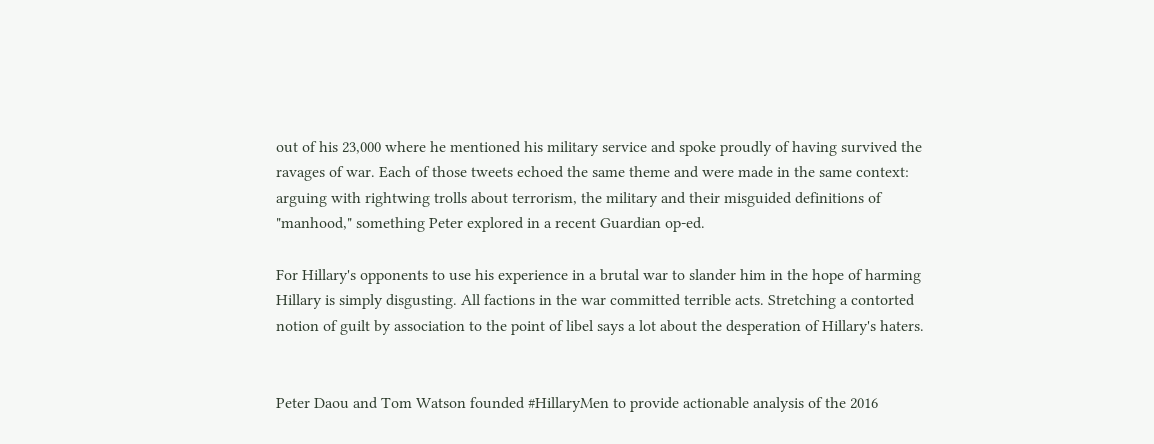out of his 23,000 where he mentioned his military service and spoke proudly of having survived the ravages of war. Each of those tweets echoed the same theme and were made in the same context: arguing with rightwing trolls about terrorism, the military and their misguided definitions of "manhood," something Peter explored in a recent Guardian op-ed.

For Hillary's opponents to use his experience in a brutal war to slander him in the hope of harming Hillary is simply disgusting. All factions in the war committed terrible acts. Stretching a contorted notion of guilt by association to the point of libel says a lot about the desperation of Hillary's haters.


Peter Daou and Tom Watson founded #HillaryMen to provide actionable analysis of the 2016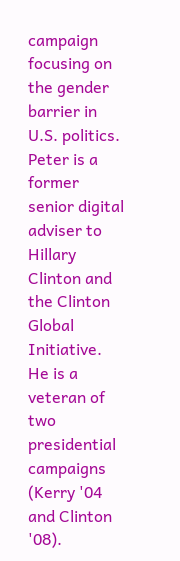campaign focusing on the gender barrier in U.S. politics. Peter is a former senior digital adviser to Hillary Clinton and the Clinton Global Initiative. He is a veteran of two presidential campaigns (Kerry '04 and Clinton '08).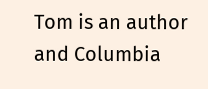Tom is an author and Columbia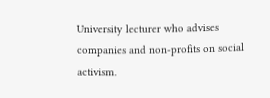University lecturer who advises companies and non-profits on social activism.